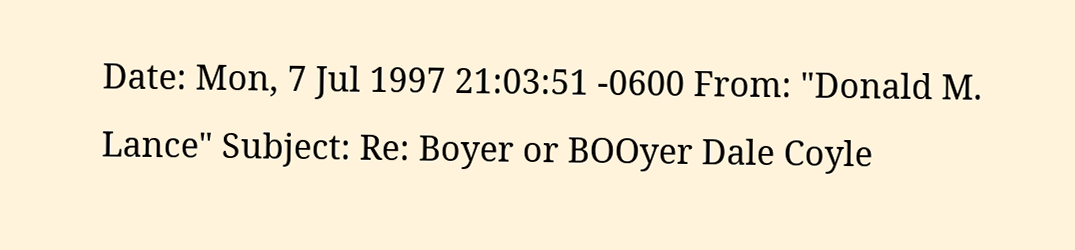Date: Mon, 7 Jul 1997 21:03:51 -0600 From: "Donald M. Lance" Subject: Re: Boyer or BOOyer Dale Coyle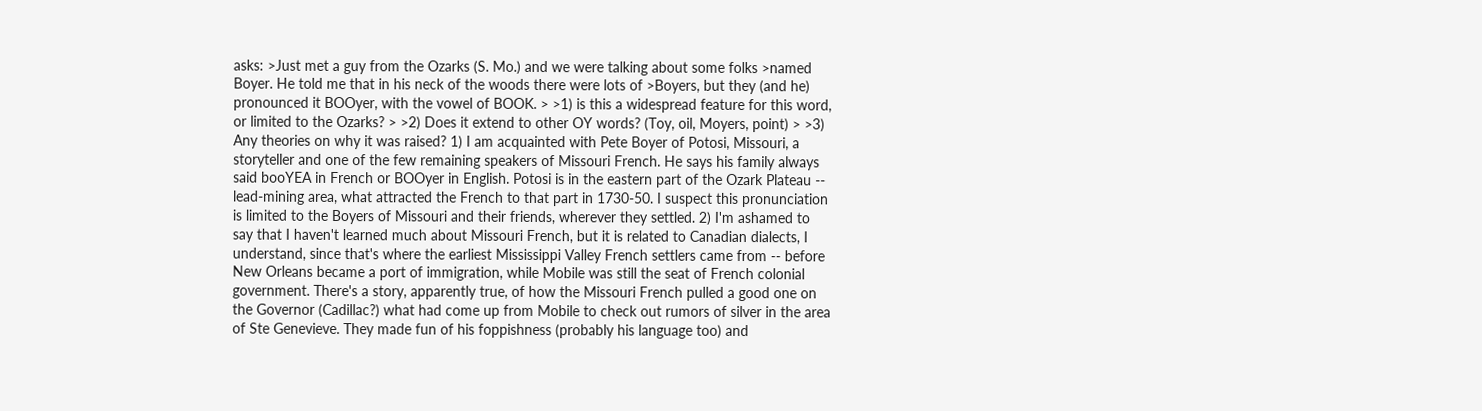asks: >Just met a guy from the Ozarks (S. Mo.) and we were talking about some folks >named Boyer. He told me that in his neck of the woods there were lots of >Boyers, but they (and he) pronounced it BOOyer, with the vowel of BOOK. > >1) is this a widespread feature for this word, or limited to the Ozarks? > >2) Does it extend to other OY words? (Toy, oil, Moyers, point) > >3) Any theories on why it was raised? 1) I am acquainted with Pete Boyer of Potosi, Missouri, a storyteller and one of the few remaining speakers of Missouri French. He says his family always said booYEA in French or BOOyer in English. Potosi is in the eastern part of the Ozark Plateau -- lead-mining area, what attracted the French to that part in 1730-50. I suspect this pronunciation is limited to the Boyers of Missouri and their friends, wherever they settled. 2) I'm ashamed to say that I haven't learned much about Missouri French, but it is related to Canadian dialects, I understand, since that's where the earliest Mississippi Valley French settlers came from -- before New Orleans became a port of immigration, while Mobile was still the seat of French colonial government. There's a story, apparently true, of how the Missouri French pulled a good one on the Governor (Cadillac?) what had come up from Mobile to check out rumors of silver in the area of Ste Genevieve. They made fun of his foppishness (probably his language too) and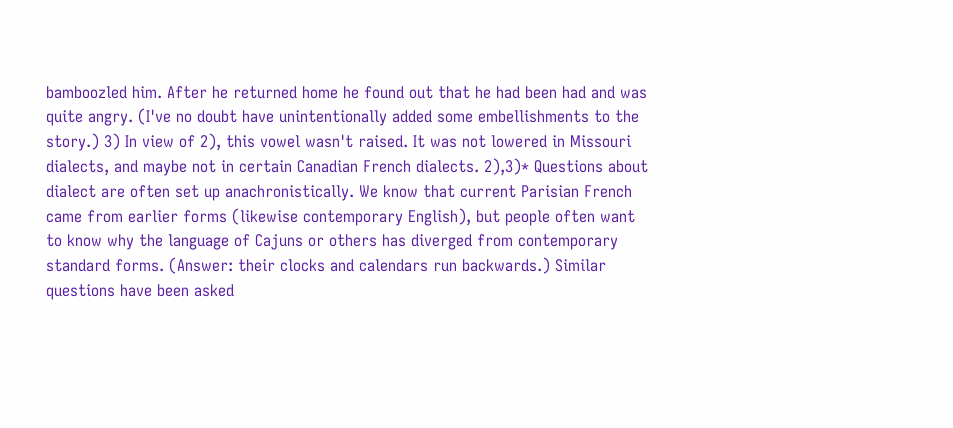bamboozled him. After he returned home he found out that he had been had and was quite angry. (I've no doubt have unintentionally added some embellishments to the story.) 3) In view of 2), this vowel wasn't raised. It was not lowered in Missouri dialects, and maybe not in certain Canadian French dialects. 2),3)* Questions about dialect are often set up anachronistically. We know that current Parisian French came from earlier forms (likewise contemporary English), but people often want to know why the language of Cajuns or others has diverged from contemporary standard forms. (Answer: their clocks and calendars run backwards.) Similar questions have been asked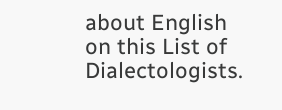about English on this List of Dialectologists.